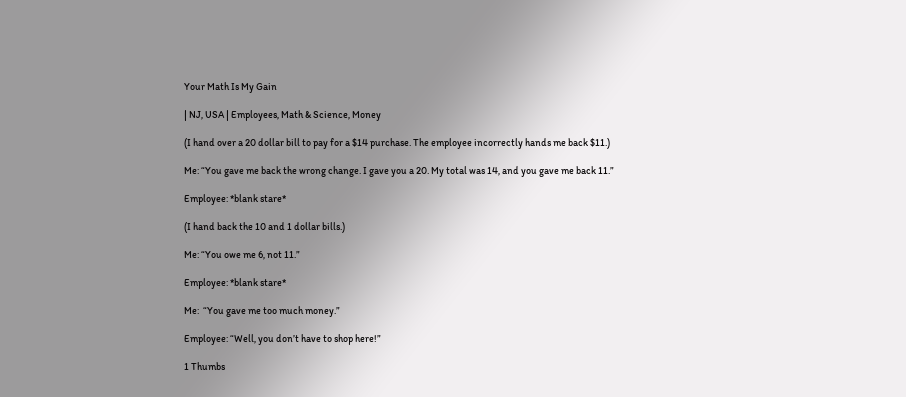Your Math Is My Gain

| NJ, USA | Employees, Math & Science, Money

(I hand over a 20 dollar bill to pay for a $14 purchase. The employee incorrectly hands me back $11.)

Me: “You gave me back the wrong change. I gave you a 20. My total was 14, and you gave me back 11.”

Employee: *blank stare*

(I hand back the 10 and 1 dollar bills.)

Me: “You owe me 6, not 11.”

Employee: *blank stare*

Me:  “You gave me too much money.”

Employee: “Well, you don’t have to shop here!”

1 Thumbs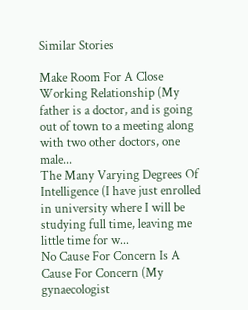Similar Stories

Make Room For A Close Working Relationship (My father is a doctor, and is going out of town to a meeting along with two other doctors, one male...
The Many Varying Degrees Of Intelligence (I have just enrolled in university where I will be studying full time, leaving me little time for w...
No Cause For Concern Is A Cause For Concern (My gynaecologist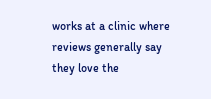works at a clinic where reviews generally say they love the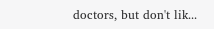doctors, but don't lik...